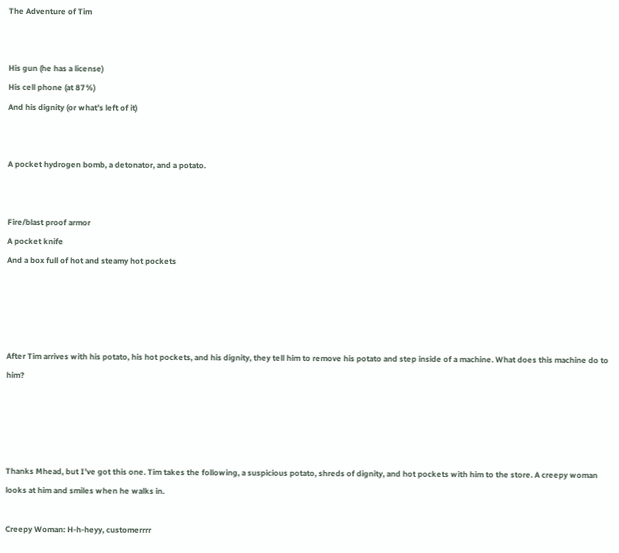The Adventure of Tim


His gun (he has a license)
His cell phone (at 87%)
And his dignity (or what’s left of it)


A pocket hydrogen bomb, a detonator, and a potato.


Fire/blast proof armor
A pocket knife
And a box full of hot and steamy hot pockets




After Tim arrives with his potato, his hot pockets, and his dignity, they tell him to remove his potato and step inside of a machine. What does this machine do to him?




Thanks Mhead, but I’ve got this one. Tim takes the following, a suspicious potato, shreds of dignity, and hot pockets with him to the store. A creepy woman looks at him and smiles when he walks in.

Creepy Woman: H-h-heyy, customerrrr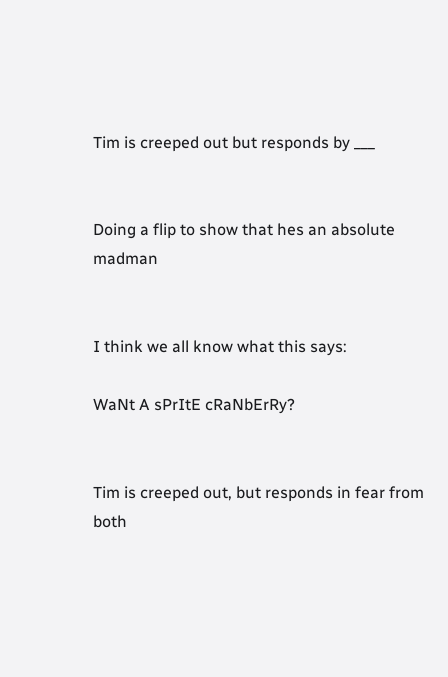Tim is creeped out but responds by ___


Doing a flip to show that hes an absolute madman


I think we all know what this says:

WaNt A sPrItE cRaNbErRy?


Tim is creeped out, but responds in fear from both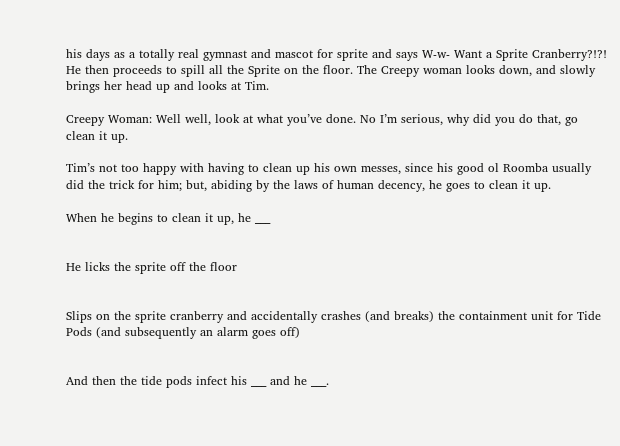his days as a totally real gymnast and mascot for sprite and says W-w- Want a Sprite Cranberry?!?! He then proceeds to spill all the Sprite on the floor. The Creepy woman looks down, and slowly brings her head up and looks at Tim.

Creepy Woman: Well well, look at what you’ve done. No I’m serious, why did you do that, go clean it up.

Tim’s not too happy with having to clean up his own messes, since his good ol Roomba usually did the trick for him; but, abiding by the laws of human decency, he goes to clean it up.

When he begins to clean it up, he ___


He licks the sprite off the floor


Slips on the sprite cranberry and accidentally crashes (and breaks) the containment unit for Tide Pods (and subsequently an alarm goes off)


And then the tide pods infect his ___ and he ___.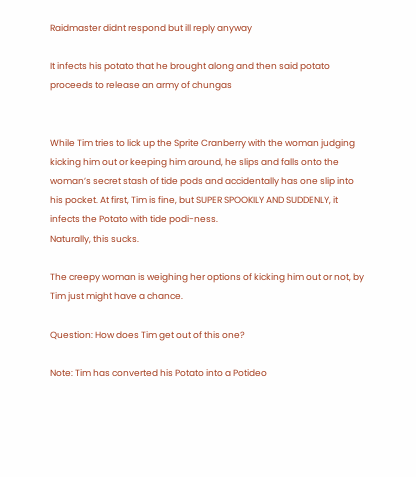Raidmaster didnt respond but ill reply anyway

It infects his potato that he brought along and then said potato proceeds to release an army of chungas


While Tim tries to lick up the Sprite Cranberry with the woman judging kicking him out or keeping him around, he slips and falls onto the woman’s secret stash of tide pods and accidentally has one slip into his pocket. At first, Tim is fine, but SUPER SPOOKILY AND SUDDENLY, it infects the Potato with tide podi-ness.
Naturally, this sucks.

The creepy woman is weighing her options of kicking him out or not, by Tim just might have a chance.

Question: How does Tim get out of this one?

Note: Tim has converted his Potato into a Potideo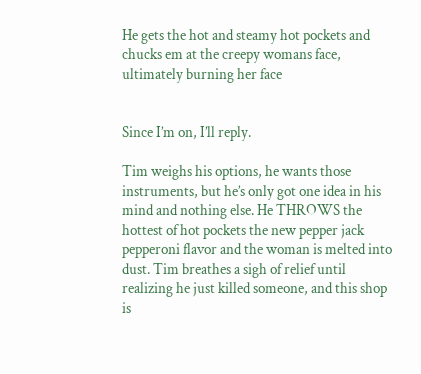He gets the hot and steamy hot pockets and chucks em at the creepy womans face, ultimately burning her face


Since I’m on, I’ll reply.

Tim weighs his options, he wants those instruments, but he’s only got one idea in his mind and nothing else. He THROWS the hottest of hot pockets the new pepper jack pepperoni flavor and the woman is melted into dust. Tim breathes a sigh of relief until realizing he just killed someone, and this shop is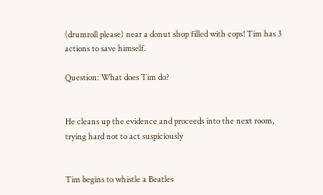(drumroll please) near a donut shop filled with cops! Tim has 3 actions to save himself.

Question: What does Tim do?


He cleans up the evidence and proceeds into the next room, trying hard not to act suspiciously


Tim begins to whistle a Beatles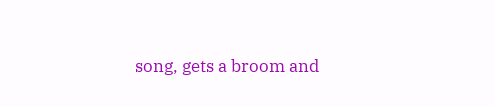song, gets a broom and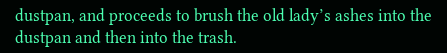dustpan, and proceeds to brush the old lady’s ashes into the dustpan and then into the trash.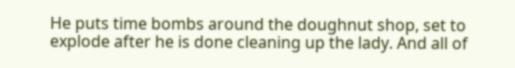He puts time bombs around the doughnut shop, set to explode after he is done cleaning up the lady. And all of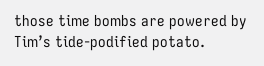those time bombs are powered by Tim’s tide-podified potato.